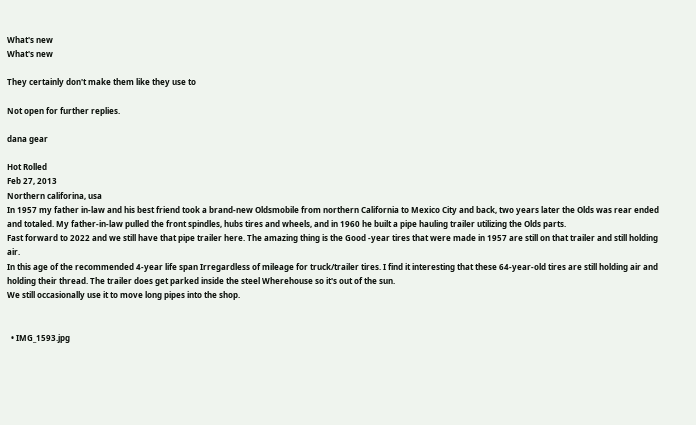What's new
What's new

They certainly don't make them like they use to

Not open for further replies.

dana gear

Hot Rolled
Feb 27, 2013
Northern califorina, usa
In 1957 my father in-law and his best friend took a brand-new Oldsmobile from northern California to Mexico City and back, two years later the Olds was rear ended and totaled. My father-in-law pulled the front spindles, hubs tires and wheels, and in 1960 he built a pipe hauling trailer utilizing the Olds parts.
Fast forward to 2022 and we still have that pipe trailer here. The amazing thing is the Good -year tires that were made in 1957 are still on that trailer and still holding air.
In this age of the recommended 4-year life span Irregardless of mileage for truck/trailer tires. I find it interesting that these 64-year-old tires are still holding air and holding their thread. The trailer does get parked inside the steel Wherehouse so it's out of the sun.
We still occasionally use it to move long pipes into the shop.


  • IMG_1593.jpg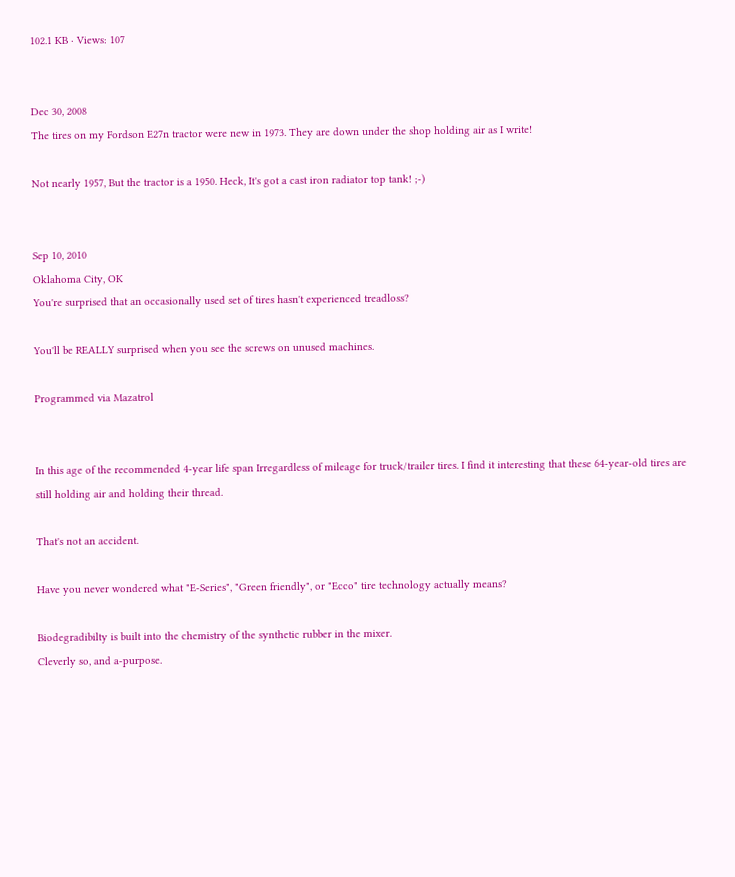102.1 KB · Views: 107


Dec 30, 2008
The tires on my Fordson E27n tractor were new in 1973. They are down under the shop holding air as I write!

Not nearly 1957, But the tractor is a 1950. Heck, It's got a cast iron radiator top tank! ;-)


Sep 10, 2010
Oklahoma City, OK
You're surprised that an occasionally used set of tires hasn't experienced treadloss?

You'll be REALLY surprised when you see the screws on unused machines.

Programmed via Mazatrol


In this age of the recommended 4-year life span Irregardless of mileage for truck/trailer tires. I find it interesting that these 64-year-old tires are still holding air and holding their thread.

That's not an accident.

Have you never wondered what "E-Series", "Green friendly", or "Ecco" tire technology actually means?

Biodegradibilty is built into the chemistry of the synthetic rubber in the mixer.
Cleverly so, and a-purpose.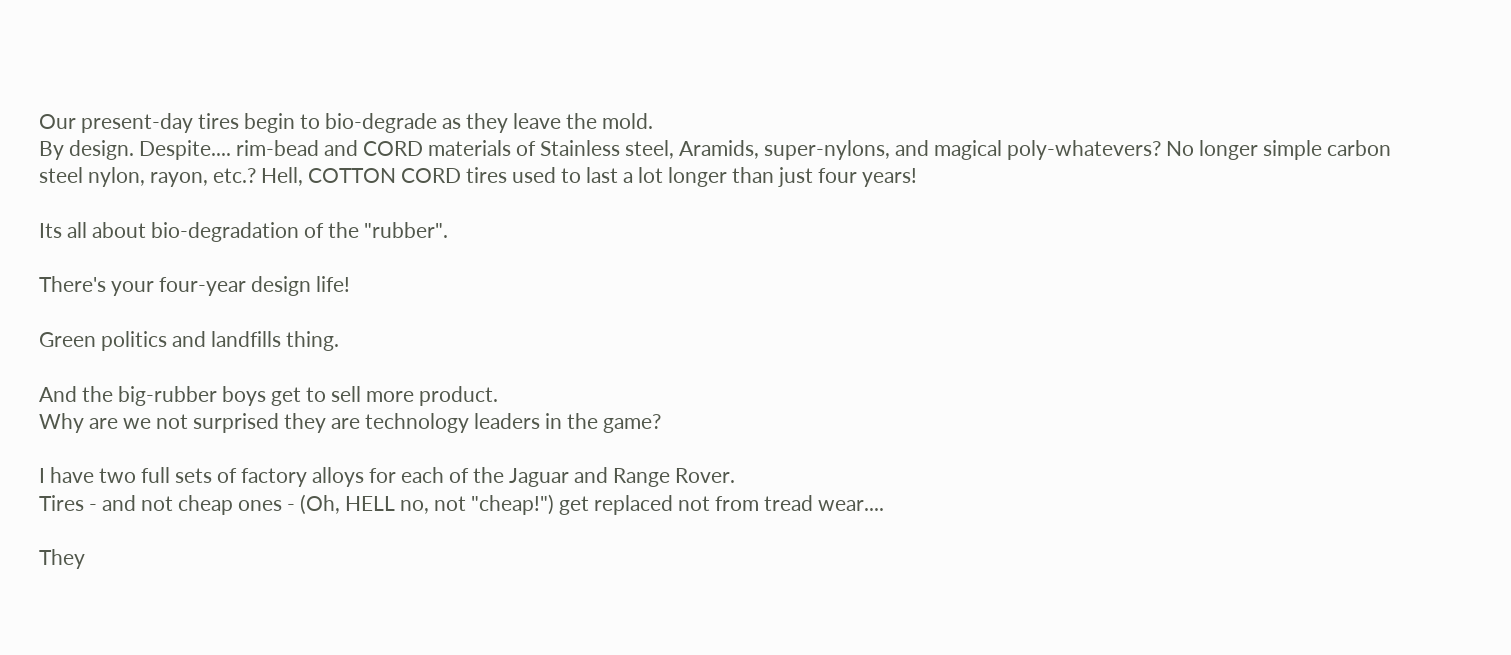Our present-day tires begin to bio-degrade as they leave the mold.
By design. Despite.... rim-bead and CORD materials of Stainless steel, Aramids, super-nylons, and magical poly-whatevers? No longer simple carbon steel nylon, rayon, etc.? Hell, COTTON CORD tires used to last a lot longer than just four years!

Its all about bio-degradation of the "rubber".

There's your four-year design life!

Green politics and landfills thing.

And the big-rubber boys get to sell more product.
Why are we not surprised they are technology leaders in the game?

I have two full sets of factory alloys for each of the Jaguar and Range Rover.
Tires - and not cheap ones - (Oh, HELL no, not "cheap!") get replaced not from tread wear....

They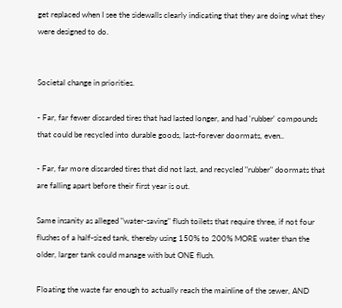get replaced when I see the sidewalls clearly indicating that they are doing what they were designed to do.


Societal change in priorities.

- Far, far fewer discarded tires that had lasted longer, and had 'rubber' compounds that could be recycled into durable goods, last-forever doormats, even..

- Far, far more discarded tires that did not last, and recycled "rubber" doormats that are falling apart before their first year is out.

Same insanity as alleged "water-saving" flush toilets that require three, if not four flushes of a half-sized tank, thereby using 150% to 200% MORE water than the older, larger tank could manage with but ONE flush.

Floating the waste far enough to actually reach the mainline of the sewer, AND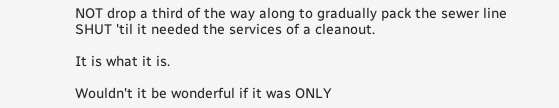NOT drop a third of the way along to gradually pack the sewer line SHUT 'til it needed the services of a cleanout.

It is what it is.

Wouldn't it be wonderful if it was ONLY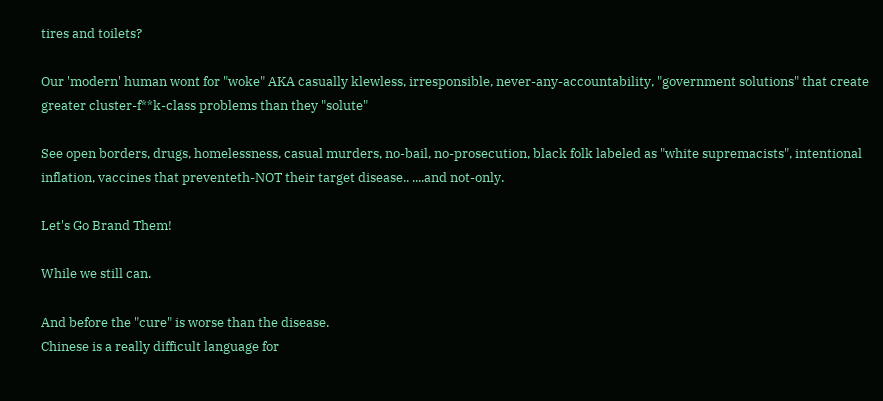tires and toilets?

Our 'modern' human wont for "woke" AKA casually klewless, irresponsible, never-any-accountability, "government solutions" that create greater cluster-f**k-class problems than they "solute"

See open borders, drugs, homelessness, casual murders, no-bail, no-prosecution, black folk labeled as "white supremacists", intentional inflation, vaccines that preventeth-NOT their target disease.. ....and not-only.

Let's Go Brand Them!

While we still can.

And before the "cure" is worse than the disease.
Chinese is a really difficult language for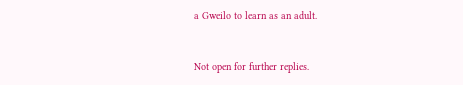a Gweilo to learn as an adult.


Not open for further replies.